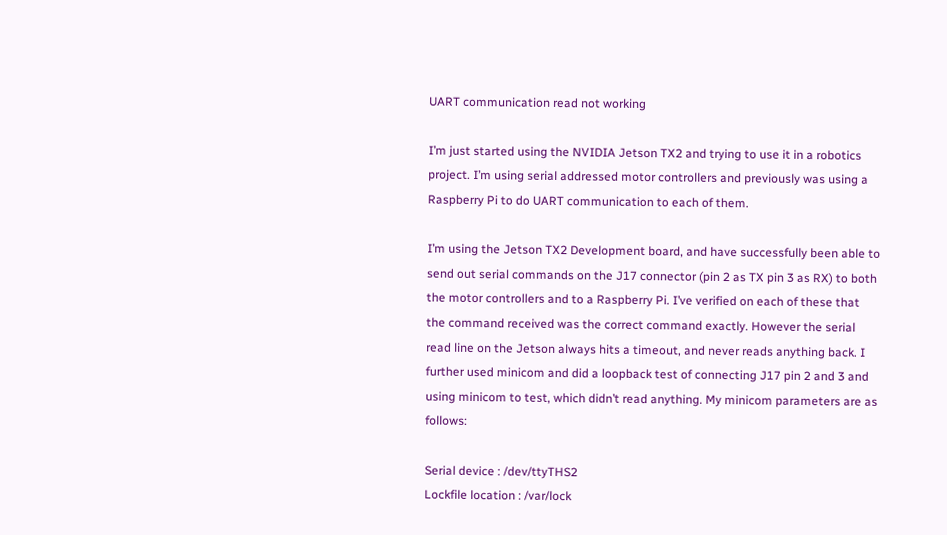UART communication read not working

I’m just started using the NVIDIA Jetson TX2 and trying to use it in a robotics project. I’m using serial addressed motor controllers and previously was using a Raspberry Pi to do UART communication to each of them.

I’m using the Jetson TX2 Development board, and have successfully been able to send out serial commands on the J17 connector (pin 2 as TX pin 3 as RX) to both the motor controllers and to a Raspberry Pi. I’ve verified on each of these that the command received was the correct command exactly. However the serial read line on the Jetson always hits a timeout, and never reads anything back. I further used minicom and did a loopback test of connecting J17 pin 2 and 3 and using minicom to test, which didn’t read anything. My minicom parameters are as follows:

Serial device : /dev/ttyTHS2
Lockfile location : /var/lock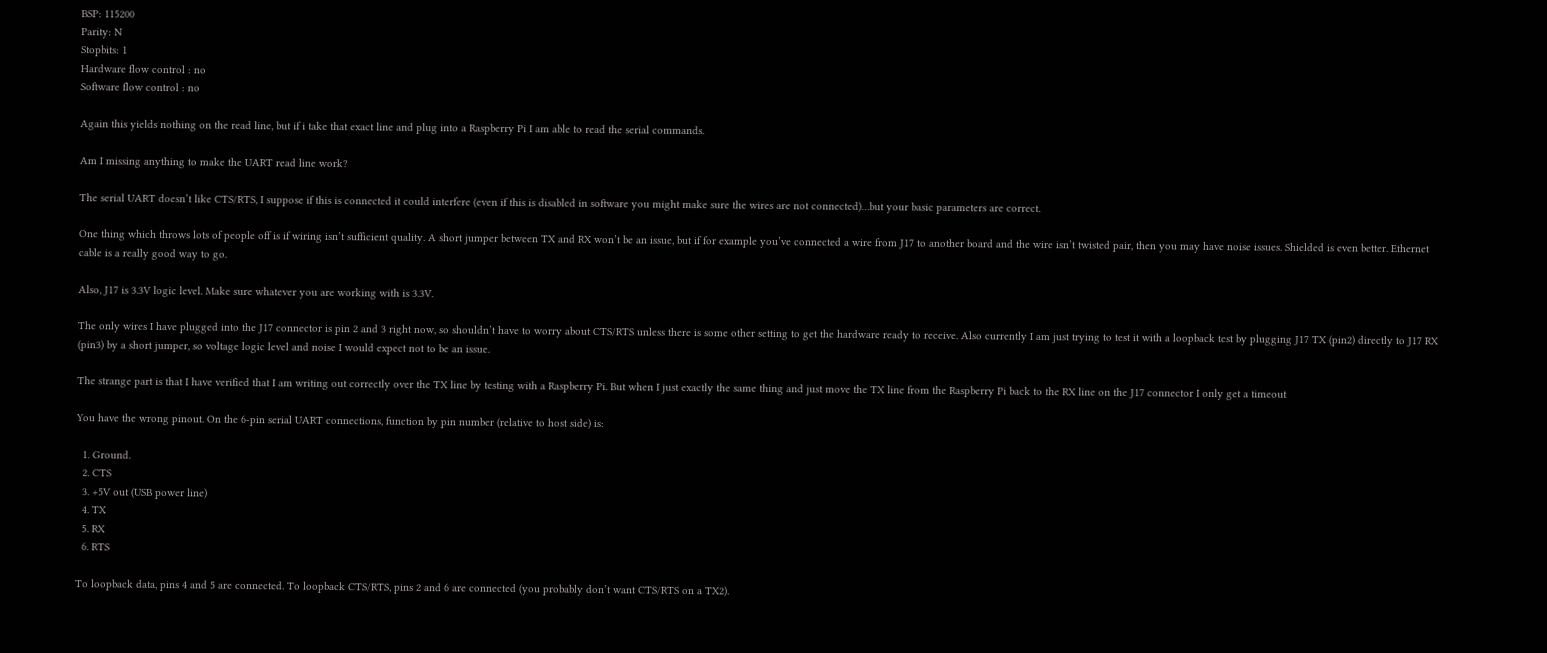BSP: 115200
Parity: N
Stopbits: 1
Hardware flow control : no
Software flow control : no

Again this yields nothing on the read line, but if i take that exact line and plug into a Raspberry Pi I am able to read the serial commands.

Am I missing anything to make the UART read line work?

The serial UART doesn’t like CTS/RTS, I suppose if this is connected it could interfere (even if this is disabled in software you might make sure the wires are not connected)…but your basic parameters are correct.

One thing which throws lots of people off is if wiring isn’t sufficient quality. A short jumper between TX and RX won’t be an issue, but if for example you’ve connected a wire from J17 to another board and the wire isn’t twisted pair, then you may have noise issues. Shielded is even better. Ethernet cable is a really good way to go.

Also, J17 is 3.3V logic level. Make sure whatever you are working with is 3.3V.

The only wires I have plugged into the J17 connector is pin 2 and 3 right now, so shouldn’t have to worry about CTS/RTS unless there is some other setting to get the hardware ready to receive. Also currently I am just trying to test it with a loopback test by plugging J17 TX (pin2) directly to J17 RX (pin3) by a short jumper, so voltage logic level and noise I would expect not to be an issue.

The strange part is that I have verified that I am writing out correctly over the TX line by testing with a Raspberry Pi. But when I just exactly the same thing and just move the TX line from the Raspberry Pi back to the RX line on the J17 connector I only get a timeout

You have the wrong pinout. On the 6-pin serial UART connections, function by pin number (relative to host side) is:

  1. Ground.
  2. CTS
  3. +5V out (USB power line)
  4. TX
  5. RX
  6. RTS

To loopback data, pins 4 and 5 are connected. To loopback CTS/RTS, pins 2 and 6 are connected (you probably don’t want CTS/RTS on a TX2).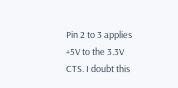Pin 2 to 3 applies +5V to the 3.3V CTS. I doubt this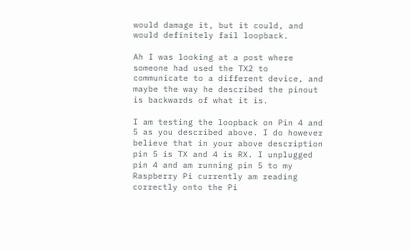would damage it, but it could, and would definitely fail loopback.

Ah I was looking at a post where someone had used the TX2 to communicate to a different device, and maybe the way he described the pinout is backwards of what it is.

I am testing the loopback on Pin 4 and 5 as you described above. I do however believe that in your above description pin 5 is TX and 4 is RX. I unplugged pin 4 and am running pin 5 to my Raspberry Pi currently am reading correctly onto the Pi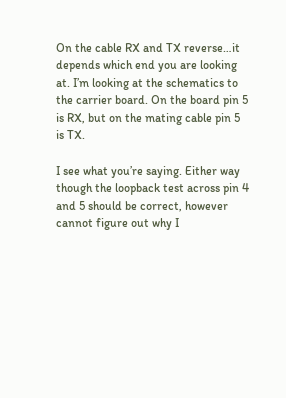On the cable RX and TX reverse…it depends which end you are looking at. I’m looking at the schematics to the carrier board. On the board pin 5 is RX, but on the mating cable pin 5 is TX.

I see what you’re saying. Either way though the loopback test across pin 4 and 5 should be correct, however cannot figure out why I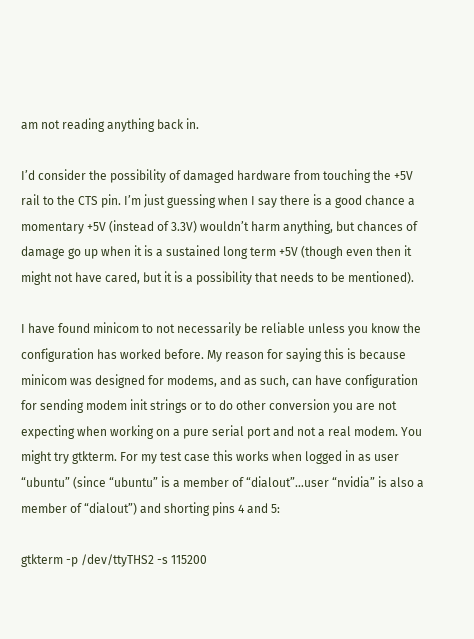am not reading anything back in.

I’d consider the possibility of damaged hardware from touching the +5V rail to the CTS pin. I’m just guessing when I say there is a good chance a momentary +5V (instead of 3.3V) wouldn’t harm anything, but chances of damage go up when it is a sustained long term +5V (though even then it might not have cared, but it is a possibility that needs to be mentioned).

I have found minicom to not necessarily be reliable unless you know the configuration has worked before. My reason for saying this is because minicom was designed for modems, and as such, can have configuration for sending modem init strings or to do other conversion you are not expecting when working on a pure serial port and not a real modem. You might try gtkterm. For my test case this works when logged in as user “ubuntu” (since “ubuntu” is a member of “dialout”…user “nvidia” is also a member of “dialout”) and shorting pins 4 and 5:

gtkterm -p /dev/ttyTHS2 -s 115200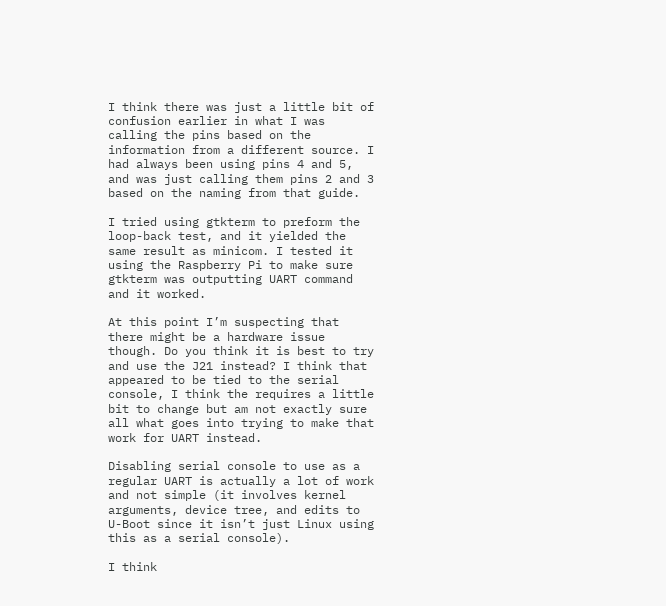I think there was just a little bit of confusion earlier in what I was calling the pins based on the information from a different source. I had always been using pins 4 and 5, and was just calling them pins 2 and 3 based on the naming from that guide.

I tried using gtkterm to preform the loop-back test, and it yielded the same result as minicom. I tested it using the Raspberry Pi to make sure gtkterm was outputting UART command and it worked.

At this point I’m suspecting that there might be a hardware issue though. Do you think it is best to try and use the J21 instead? I think that appeared to be tied to the serial console, I think the requires a little bit to change but am not exactly sure all what goes into trying to make that work for UART instead.

Disabling serial console to use as a regular UART is actually a lot of work and not simple (it involves kernel arguments, device tree, and edits to U-Boot since it isn’t just Linux using this as a serial console).

I think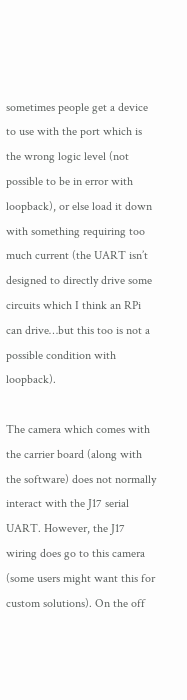sometimes people get a device to use with the port which is the wrong logic level (not possible to be in error with loopback), or else load it down with something requiring too much current (the UART isn’t designed to directly drive some circuits which I think an RPi can drive…but this too is not a possible condition with loopback).

The camera which comes with the carrier board (along with the software) does not normally interact with the J17 serial UART. However, the J17 wiring does go to this camera (some users might want this for custom solutions). On the off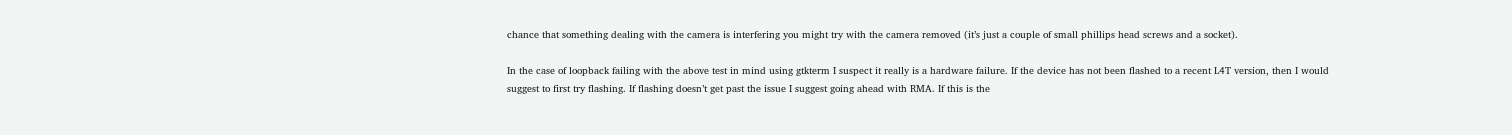chance that something dealing with the camera is interfering you might try with the camera removed (it’s just a couple of small phillips head screws and a socket).

In the case of loopback failing with the above test in mind using gtkterm I suspect it really is a hardware failure. If the device has not been flashed to a recent L4T version, then I would suggest to first try flashing. If flashing doesn’t get past the issue I suggest going ahead with RMA. If this is the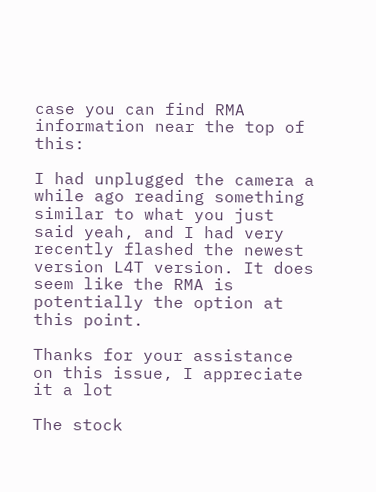case you can find RMA information near the top of this:

I had unplugged the camera a while ago reading something similar to what you just said yeah, and I had very recently flashed the newest version L4T version. It does seem like the RMA is potentially the option at this point.

Thanks for your assistance on this issue, I appreciate it a lot

The stock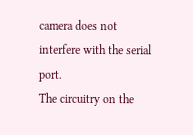camera does not interfere with the serial port.
The circuitry on the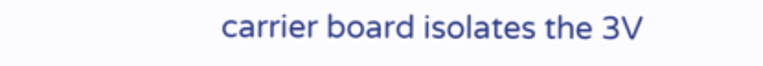carrier board isolates the 3V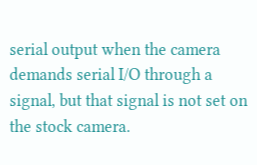serial output when the camera demands serial I/O through a signal, but that signal is not set on the stock camera.